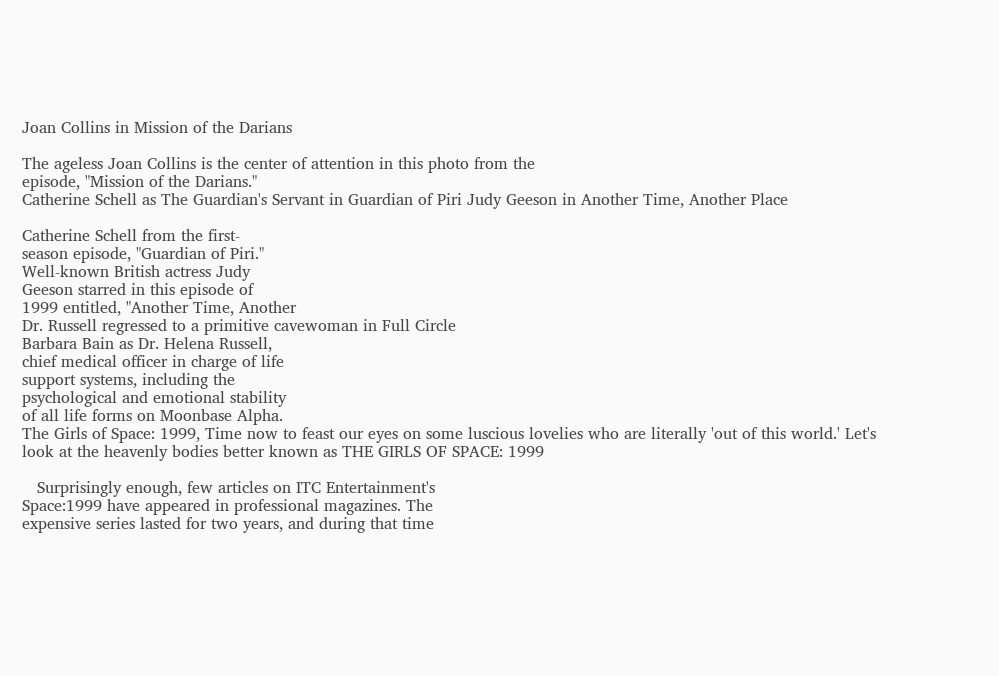Joan Collins in Mission of the Darians

The ageless Joan Collins is the center of attention in this photo from the
episode, "Mission of the Darians."
Catherine Schell as The Guardian's Servant in Guardian of Piri Judy Geeson in Another Time, Another Place

Catherine Schell from the first-
season episode, "Guardian of Piri."
Well-known British actress Judy
Geeson starred in this episode of
1999 entitled, "Another Time, Another
Dr. Russell regressed to a primitive cavewoman in Full Circle
Barbara Bain as Dr. Helena Russell,
chief medical officer in charge of life
support systems, including the
psychological and emotional stability
of all life forms on Moonbase Alpha.
The Girls of Space: 1999, Time now to feast our eyes on some luscious lovelies who are literally 'out of this world.' Let's look at the heavenly bodies better known as THE GIRLS OF SPACE: 1999

   Surprisingly enough, few articles on ITC Entertainment's
Space:1999 have appeared in professional magazines. The
expensive series lasted for two years, and during that time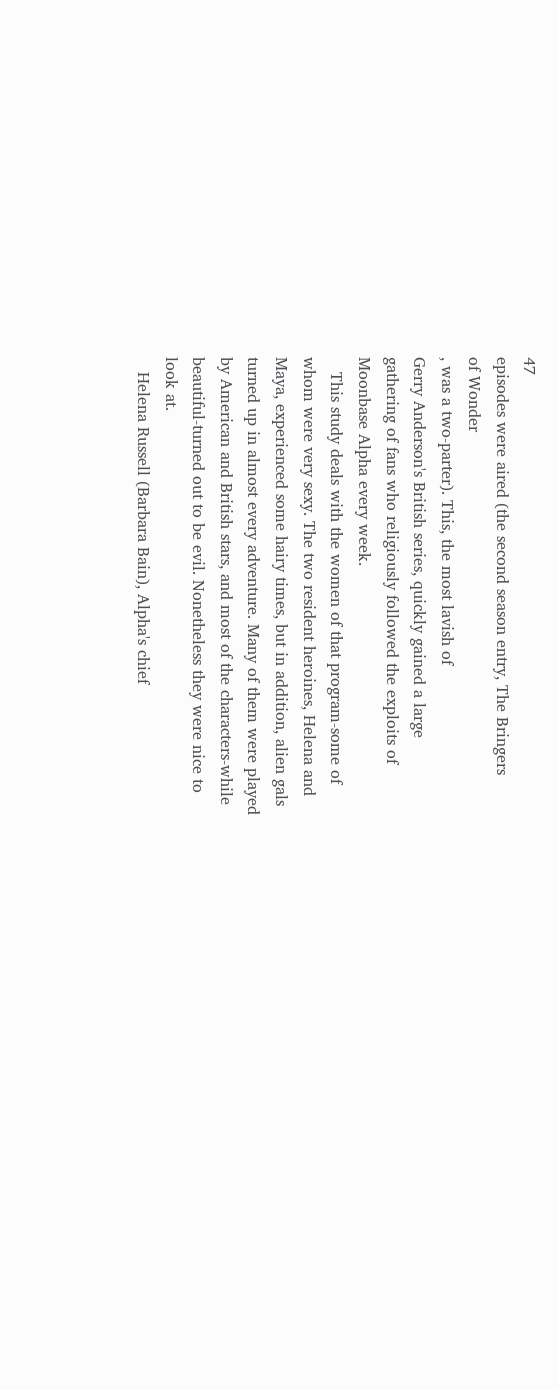47
episodes were aired (the second season entry, The Bringers
of Wonder
, was a two-parter). This, the most lavish of
Gerry Anderson's British series, quickly gained a large
gathering of fans who religiously followed the exploits of
Moonbase Alpha every week.
   This study deals with the women of that program-some of
whom were very sexy. The two resident heroines, Helena and
Maya, experienced some hairy times, but in addition, alien gals
turned up in almost every adventure. Many of them were played
by American and British stars, and most of the characters-while
beautiful-turned out to be evil. Nonetheless they were nice to
look at.
   Helena Russell (Barbara Bain), Alpha's chief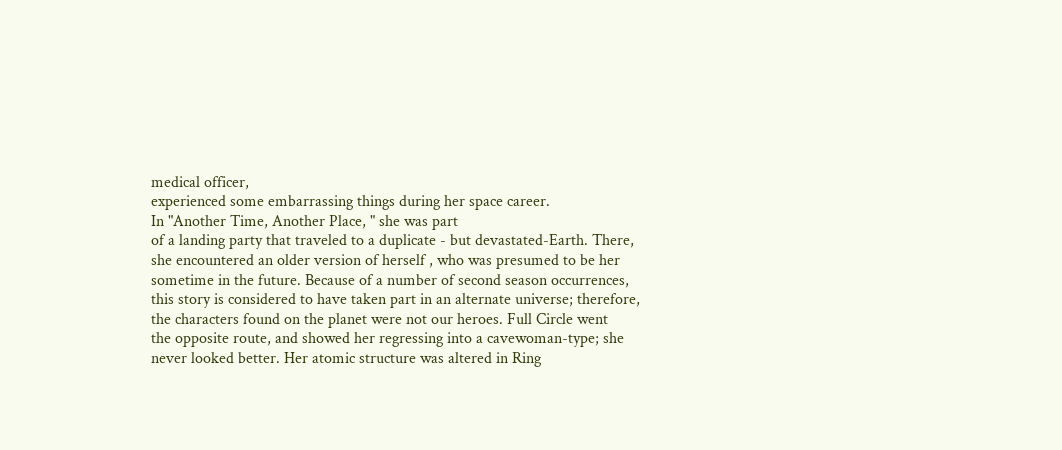medical officer,
experienced some embarrassing things during her space career.
In "Another Time, Another Place, " she was part
of a landing party that traveled to a duplicate - but devastated-Earth. There,
she encountered an older version of herself , who was presumed to be her
sometime in the future. Because of a number of second season occurrences,
this story is considered to have taken part in an alternate universe; therefore,
the characters found on the planet were not our heroes. Full Circle went
the opposite route, and showed her regressing into a cavewoman-type; she
never looked better. Her atomic structure was altered in Ring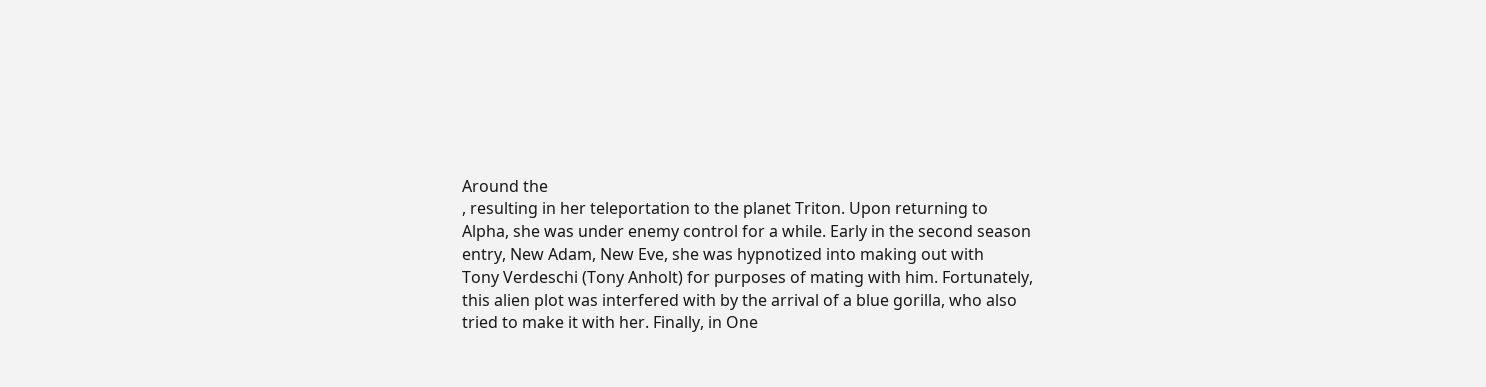Around the
, resulting in her teleportation to the planet Triton. Upon returning to
Alpha, she was under enemy control for a while. Early in the second season
entry, New Adam, New Eve, she was hypnotized into making out with
Tony Verdeschi (Tony Anholt) for purposes of mating with him. Fortunately,
this alien plot was interfered with by the arrival of a blue gorilla, who also
tried to make it with her. Finally, in One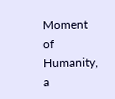Moment of Humanity, a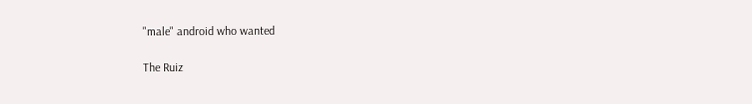"male" android who wanted

The Ruiz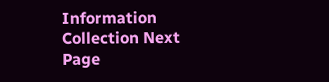Information Collection Next Page